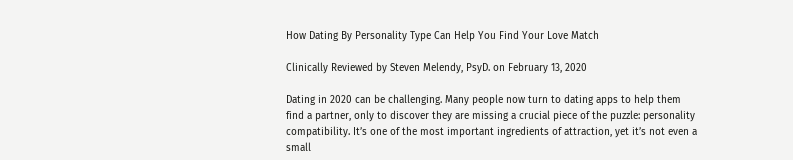How Dating By Personality Type Can Help You Find Your Love Match

Clinically Reviewed by Steven Melendy, PsyD. on February 13, 2020

Dating in 2020 can be challenging. Many people now turn to dating apps to help them find a partner, only to discover they are missing a crucial piece of the puzzle: personality compatibility. It’s one of the most important ingredients of attraction, yet it’s not even a small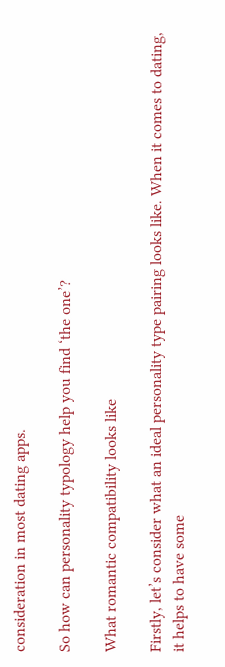consideration in most dating apps.

So how can personality typology help you find ‘the one’?

What romantic compatibility looks like

Firstly, let’s consider what an ideal personality type pairing looks like. When it comes to dating, it helps to have some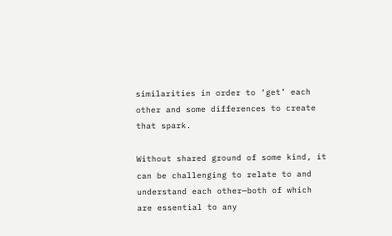similarities in order to ‘get’ each other and some differences to create that spark.

Without shared ground of some kind, it can be challenging to relate to and understand each other—both of which are essential to any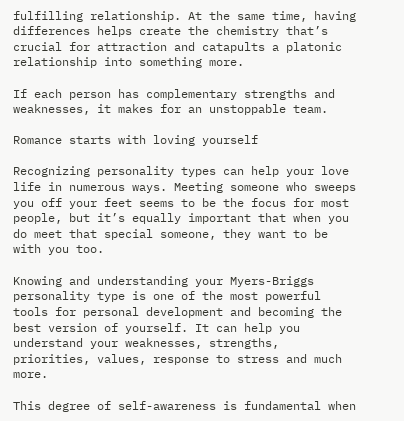fulfilling relationship. At the same time, having differences helps create the chemistry that’s crucial for attraction and catapults a platonic relationship into something more.

If each person has complementary strengths and weaknesses, it makes for an unstoppable team.

Romance starts with loving yourself

Recognizing personality types can help your love life in numerous ways. Meeting someone who sweeps you off your feet seems to be the focus for most people, but it’s equally important that when you do meet that special someone, they want to be with you too.

Knowing and understanding your Myers-Briggs personality type is one of the most powerful tools for personal development and becoming the best version of yourself. It can help you understand your weaknesses, strengths, priorities, values, response to stress and much more.

This degree of self-awareness is fundamental when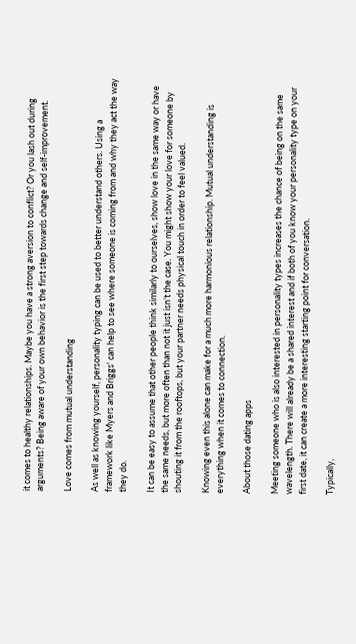it comes to healthy relationships. Maybe you have a strong aversion to conflict? Or you lash out during arguments? Being aware of your own behavior is the first step towards change and self-improvement.

Love comes from mutual understanding

As well as knowing yourself, personality typing can be used to better understand others. Using a framework like Myers and Briggs' can help to see where someone is coming from and why they act the way they do.

It can be easy to assume that other people think similarly to ourselves, show love in the same way or have the same needs, but more often than not it just isn’t the case. You might show your love for someone by shouting it from the rooftops, but your partner needs physical touch in order to feel valued.

Knowing even this alone can make for a much more harmonious relationship. Mutual understanding is everything when it comes to connection.

About those dating apps

Meeting someone who is also interested in personality types increases the chance of being on the same wavelength. There will already be a shared interest and if both of you know your personality type on your first date, it can create a more interesting starting point for conversation.

Typically,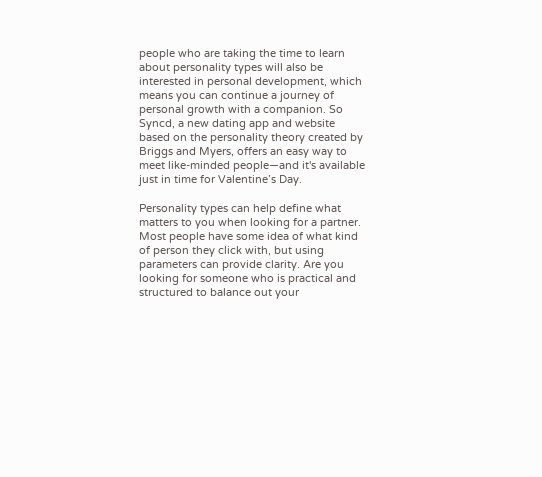people who are taking the time to learn about personality types will also be interested in personal development, which means you can continue a journey of personal growth with a companion. So Syncd, a new dating app and website based on the personality theory created by Briggs and Myers, offers an easy way to meet like-minded people—and it's available just in time for Valentine’s Day.

Personality types can help define what matters to you when looking for a partner. Most people have some idea of what kind of person they click with, but using parameters can provide clarity. Are you looking for someone who is practical and structured to balance out your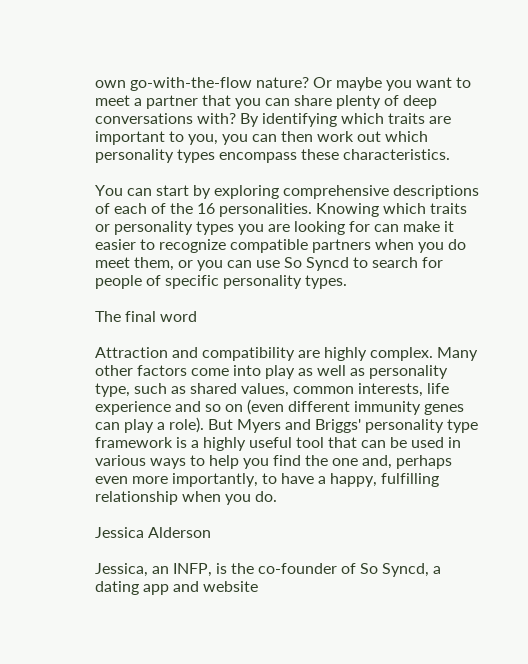own go-with-the-flow nature? Or maybe you want to meet a partner that you can share plenty of deep conversations with? By identifying which traits are important to you, you can then work out which personality types encompass these characteristics.

You can start by exploring comprehensive descriptions of each of the 16 personalities. Knowing which traits or personality types you are looking for can make it easier to recognize compatible partners when you do meet them, or you can use So Syncd to search for people of specific personality types.

The final word

Attraction and compatibility are highly complex. Many other factors come into play as well as personality type, such as shared values, common interests, life experience and so on (even different immunity genes can play a role). But Myers and Briggs' personality type framework is a highly useful tool that can be used in various ways to help you find the one and, perhaps even more importantly, to have a happy, fulfilling relationship when you do.

Jessica Alderson

Jessica, an INFP, is the co-founder of So Syncd, a dating app and website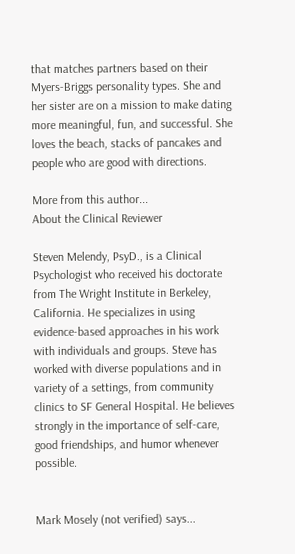that matches partners based on their Myers-Briggs personality types. She and her sister are on a mission to make dating more meaningful, fun, and successful. She loves the beach, stacks of pancakes and people who are good with directions.

More from this author...
About the Clinical Reviewer

Steven Melendy, PsyD., is a Clinical Psychologist who received his doctorate from The Wright Institute in Berkeley, California. He specializes in using evidence-based approaches in his work with individuals and groups. Steve has worked with diverse populations and in variety of a settings, from community clinics to SF General Hospital. He believes strongly in the importance of self-care, good friendships, and humor whenever possible.


Mark Mosely (not verified) says...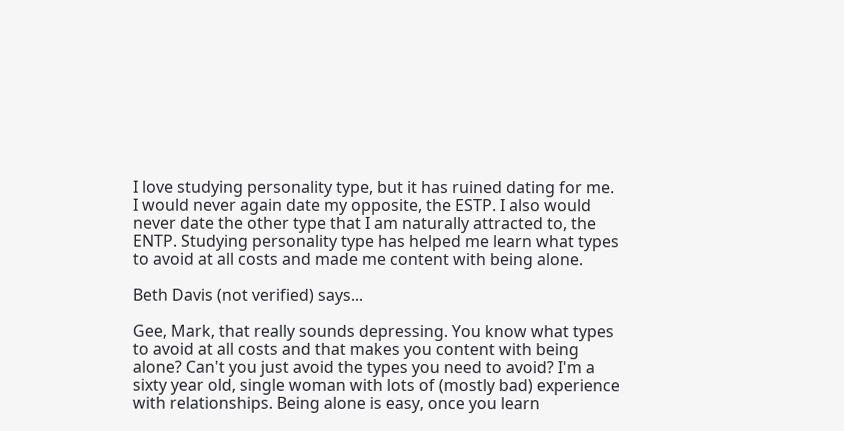I love studying personality type, but it has ruined dating for me. I would never again date my opposite, the ESTP. I also would never date the other type that I am naturally attracted to, the ENTP. Studying personality type has helped me learn what types to avoid at all costs and made me content with being alone.

Beth Davis (not verified) says...

Gee, Mark, that really sounds depressing. You know what types to avoid at all costs and that makes you content with being alone? Can't you just avoid the types you need to avoid? I'm a sixty year old, single woman with lots of (mostly bad) experience with relationships. Being alone is easy, once you learn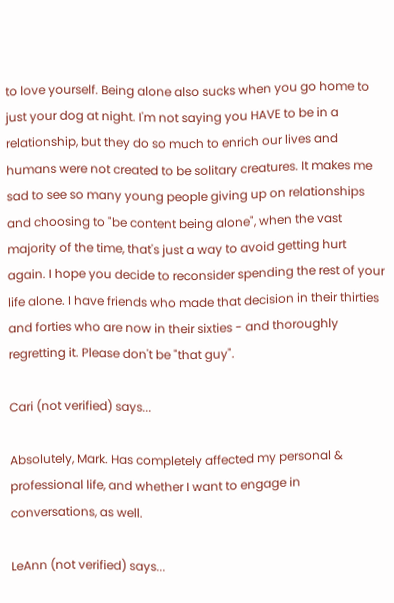to love yourself. Being alone also sucks when you go home to just your dog at night. I'm not saying you HAVE to be in a relationship, but they do so much to enrich our lives and humans were not created to be solitary creatures. It makes me sad to see so many young people giving up on relationships and choosing to "be content being alone", when the vast majority of the time, that's just a way to avoid getting hurt again. I hope you decide to reconsider spending the rest of your life alone. I have friends who made that decision in their thirties and forties who are now in their sixties - and thoroughly regretting it. Please don't be "that guy".

Cari (not verified) says...

Absolutely, Mark. Has completely affected my personal & professional life, and whether I want to engage in conversations, as well.

LeAnn (not verified) says...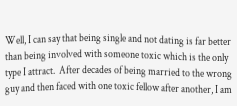Well, I can say that being single and not dating is far better than being involved with someone toxic which is the only type I attract.  After decades of being married to the wrong guy and then faced with one toxic fellow after another, I am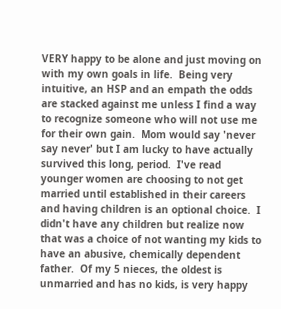VERY happy to be alone and just moving on with my own goals in life.  Being very intuitive, an HSP and an empath the odds are stacked against me unless I find a way to recognize someone who will not use me for their own gain.  Mom would say 'never say never' but I am lucky to have actually survived this long, period.  I've read younger women are choosing to not get married until established in their careers and having children is an optional choice.  I didn't have any children but realize now that was a choice of not wanting my kids to have an abusive, chemically dependent father.  Of my 5 nieces, the oldest is unmarried and has no kids, is very happy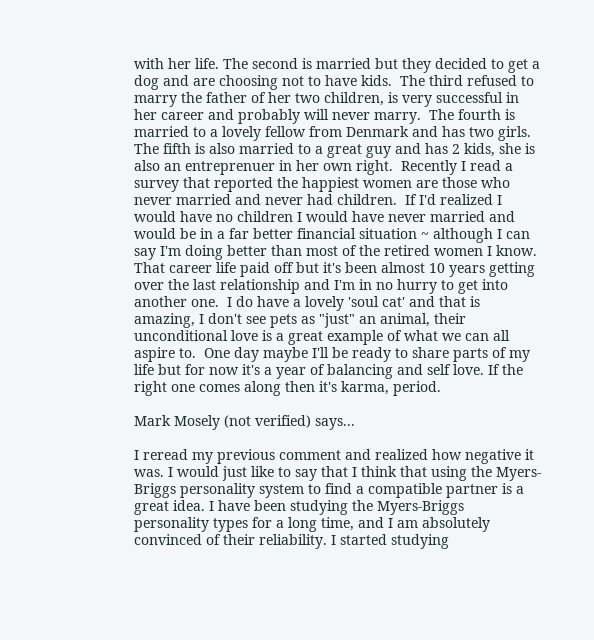with her life. The second is married but they decided to get a dog and are choosing not to have kids.  The third refused to marry the father of her two children, is very successful in her career and probably will never marry.  The fourth is married to a lovely fellow from Denmark and has two girls. The fifth is also married to a great guy and has 2 kids, she is also an entreprenuer in her own right.  Recently I read a survey that reported the happiest women are those who never married and never had children.  If I'd realized I would have no children I would have never married and would be in a far better financial situation ~ although I can say I'm doing better than most of the retired women I know.  That career life paid off but it's been almost 10 years getting over the last relationship and I'm in no hurry to get into another one.  I do have a lovely 'soul cat' and that is amazing, I don't see pets as "just" an animal, their unconditional love is a great example of what we can all aspire to.  One day maybe I'll be ready to share parts of my life but for now it's a year of balancing and self love. If the right one comes along then it's karma, period.

Mark Mosely (not verified) says...

I reread my previous comment and realized how negative it was. I would just like to say that I think that using the Myers-Briggs personality system to find a compatible partner is a great idea. I have been studying the Myers-Briggs personality types for a long time, and I am absolutely convinced of their reliability. I started studying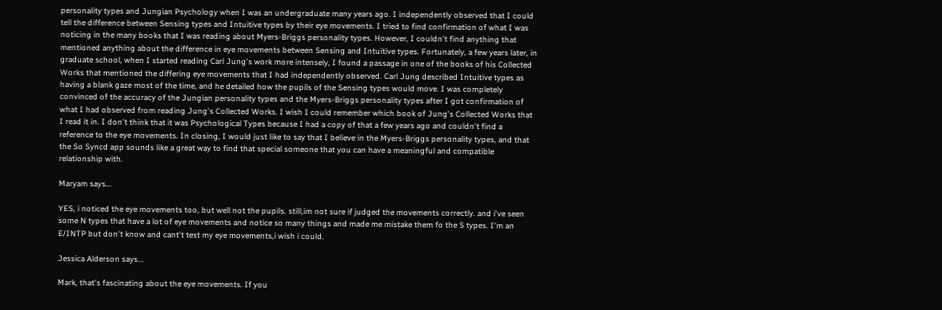personality types and Jungian Psychology when I was an undergraduate many years ago. I independently observed that I could tell the difference between Sensing types and Intuitive types by their eye movements. I tried to find confirmation of what I was noticing in the many books that I was reading about Myers-Briggs personality types. However, I couldn't find anything that mentioned anything about the difference in eye movements between Sensing and Intuitive types. Fortunately, a few years later, in graduate school, when I started reading Carl Jung's work more intensely, I found a passage in one of the books of his Collected Works that mentioned the differing eye movements that I had independently observed. Carl Jung described Intuitive types as having a blank gaze most of the time, and he detailed how the pupils of the Sensing types would move. I was completely convinced of the accuracy of the Jungian personality types and the Myers-Briggs personality types after I got confirmation of what I had observed from reading Jung's Collected Works. I wish I could remember which book of Jung's Collected Works that I read it in. I don't think that it was Psychological Types because I had a copy of that a few years ago and couldn't find a reference to the eye movements. In closing, I would just like to say that I believe in the Myers-Briggs personality types, and that the So Syncd app sounds like a great way to find that special someone that you can have a meaningful and compatible relationship with.

Maryam says...

YES, i noticed the eye movements too, but well not the pupils. still,im not sure if judged the movements correctly. and i've seen some N types that have a lot of eye movements and notice so many things and made me mistake them fo the S types. I'm an E/INTP but don't know and cant't test my eye movements,i wish i could.

Jessica Alderson says...

Mark, that's fascinating about the eye movements. If you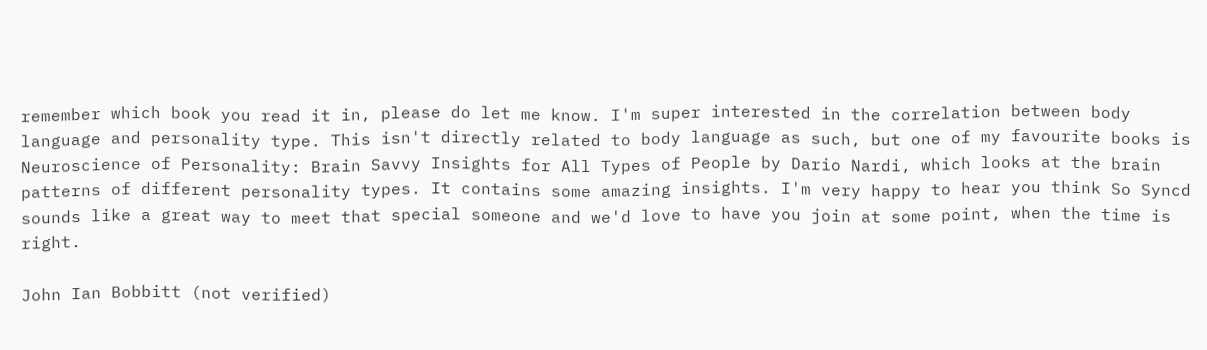remember which book you read it in, please do let me know. I'm super interested in the correlation between body language and personality type. This isn't directly related to body language as such, but one of my favourite books is Neuroscience of Personality: Brain Savvy Insights for All Types of People by Dario Nardi, which looks at the brain patterns of different personality types. It contains some amazing insights. I'm very happy to hear you think So Syncd sounds like a great way to meet that special someone and we'd love to have you join at some point, when the time is right.

John Ian Bobbitt (not verified)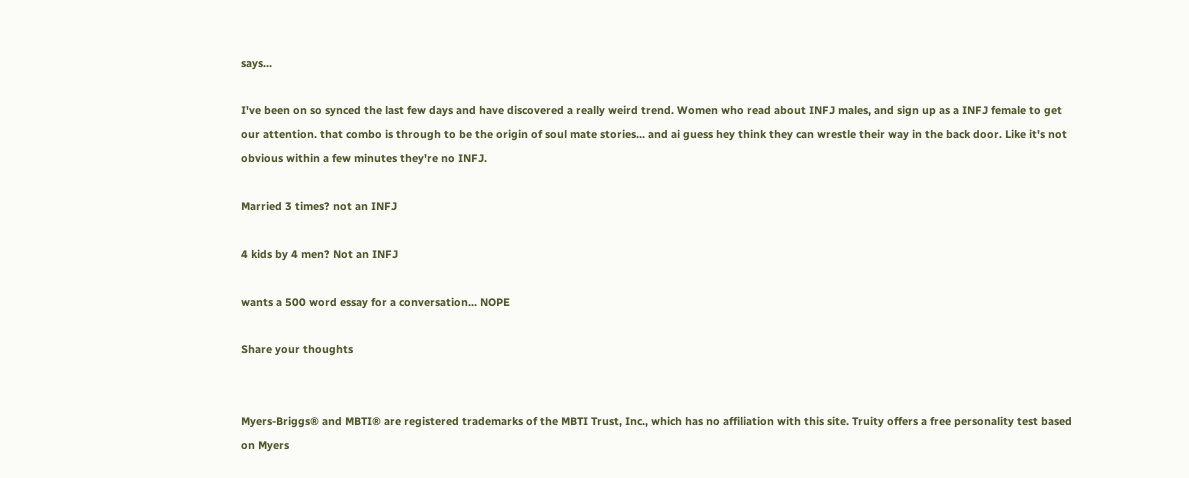says...

I've been on so synced the last few days and have discovered a really weird trend. Women who read about INFJ males, and sign up as a INFJ female to get our attention. that combo is through to be the origin of soul mate stories... and ai guess hey think they can wrestle their way in the back door. Like it's not obvious within a few minutes they're no INFJ.

Married 3 times? not an INFJ

4 kids by 4 men? Not an INFJ

wants a 500 word essay for a conversation... NOPE

Share your thoughts


Myers-Briggs® and MBTI® are registered trademarks of the MBTI Trust, Inc., which has no affiliation with this site. Truity offers a free personality test based on Myers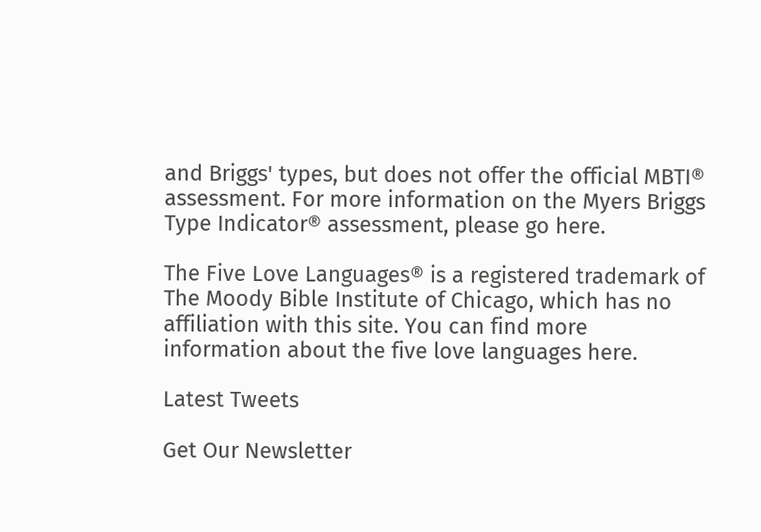and Briggs' types, but does not offer the official MBTI® assessment. For more information on the Myers Briggs Type Indicator® assessment, please go here.

The Five Love Languages® is a registered trademark of The Moody Bible Institute of Chicago, which has no affiliation with this site. You can find more information about the five love languages here.

Latest Tweets

Get Our Newsletter